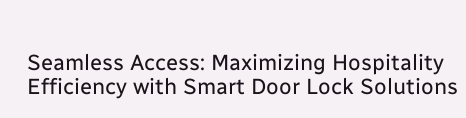Seamless Access: Maximizing Hospitality Efficiency with Smart Door Lock Solutions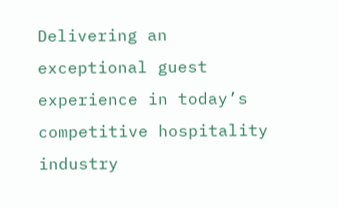Delivering an exceptional guest experience in today’s competitive hospitality industry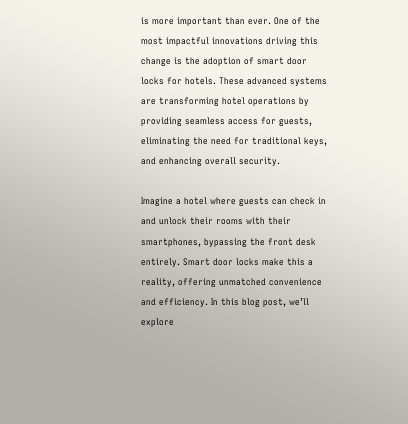is more important than ever. One of the most impactful innovations driving this change is the adoption of smart door locks for hotels. These advanced systems are transforming hotel operations by providing seamless access for guests, eliminating the need for traditional keys, and enhancing overall security.

Imagine a hotel where guests can check in and unlock their rooms with their smartphones, bypassing the front desk entirely. Smart door locks make this a reality, offering unmatched convenience and efficiency. In this blog post, we’ll explore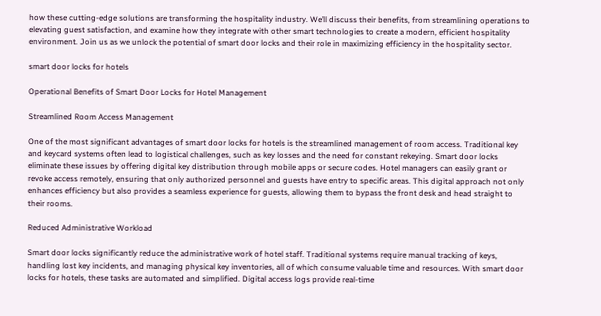how these cutting-edge solutions are transforming the hospitality industry. We’ll discuss their benefits, from streamlining operations to elevating guest satisfaction, and examine how they integrate with other smart technologies to create a modern, efficient hospitality environment. Join us as we unlock the potential of smart door locks and their role in maximizing efficiency in the hospitality sector.

smart door locks for hotels

Operational Benefits of Smart Door Locks for Hotel Management

Streamlined Room Access Management

One of the most significant advantages of smart door locks for hotels is the streamlined management of room access. Traditional key and keycard systems often lead to logistical challenges, such as key losses and the need for constant rekeying. Smart door locks eliminate these issues by offering digital key distribution through mobile apps or secure codes. Hotel managers can easily grant or revoke access remotely, ensuring that only authorized personnel and guests have entry to specific areas. This digital approach not only enhances efficiency but also provides a seamless experience for guests, allowing them to bypass the front desk and head straight to their rooms.

Reduced Administrative Workload

Smart door locks significantly reduce the administrative work of hotel staff. Traditional systems require manual tracking of keys, handling lost key incidents, and managing physical key inventories, all of which consume valuable time and resources. With smart door locks for hotels, these tasks are automated and simplified. Digital access logs provide real-time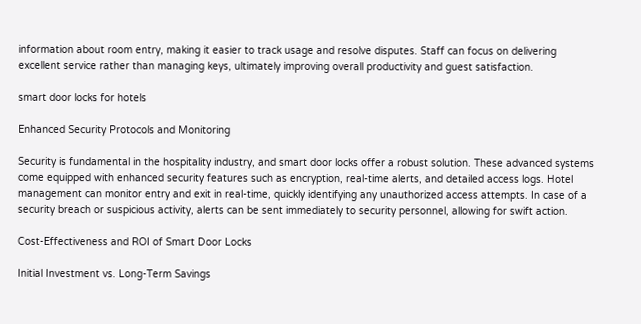information about room entry, making it easier to track usage and resolve disputes. Staff can focus on delivering excellent service rather than managing keys, ultimately improving overall productivity and guest satisfaction.

smart door locks for hotels

Enhanced Security Protocols and Monitoring

Security is fundamental in the hospitality industry, and smart door locks offer a robust solution. These advanced systems come equipped with enhanced security features such as encryption, real-time alerts, and detailed access logs. Hotel management can monitor entry and exit in real-time, quickly identifying any unauthorized access attempts. In case of a security breach or suspicious activity, alerts can be sent immediately to security personnel, allowing for swift action.

Cost-Effectiveness and ROI of Smart Door Locks

Initial Investment vs. Long-Term Savings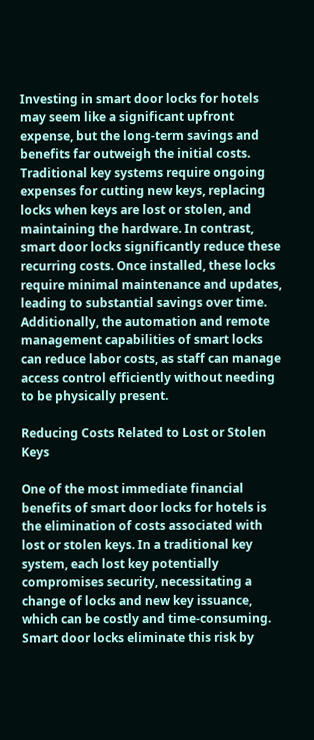Investing in smart door locks for hotels may seem like a significant upfront expense, but the long-term savings and benefits far outweigh the initial costs. Traditional key systems require ongoing expenses for cutting new keys, replacing locks when keys are lost or stolen, and maintaining the hardware. In contrast, smart door locks significantly reduce these recurring costs. Once installed, these locks require minimal maintenance and updates, leading to substantial savings over time. Additionally, the automation and remote management capabilities of smart locks can reduce labor costs, as staff can manage access control efficiently without needing to be physically present.

Reducing Costs Related to Lost or Stolen Keys

One of the most immediate financial benefits of smart door locks for hotels is the elimination of costs associated with lost or stolen keys. In a traditional key system, each lost key potentially compromises security, necessitating a change of locks and new key issuance, which can be costly and time-consuming. Smart door locks eliminate this risk by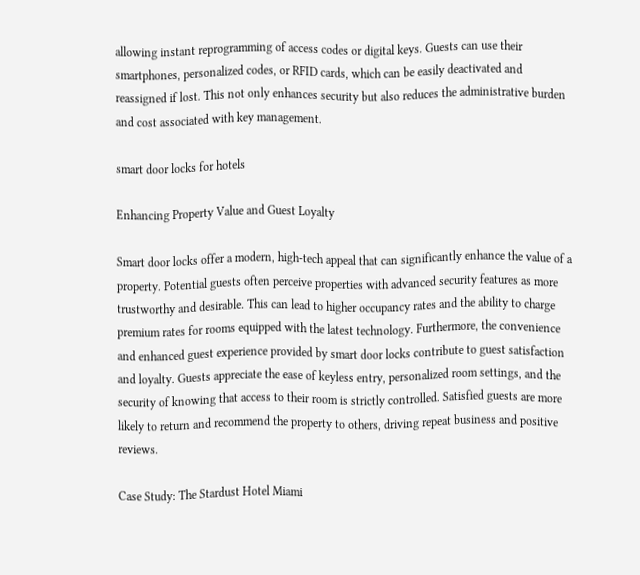allowing instant reprogramming of access codes or digital keys. Guests can use their smartphones, personalized codes, or RFID cards, which can be easily deactivated and reassigned if lost. This not only enhances security but also reduces the administrative burden and cost associated with key management.

smart door locks for hotels

Enhancing Property Value and Guest Loyalty

Smart door locks offer a modern, high-tech appeal that can significantly enhance the value of a property. Potential guests often perceive properties with advanced security features as more trustworthy and desirable. This can lead to higher occupancy rates and the ability to charge premium rates for rooms equipped with the latest technology. Furthermore, the convenience and enhanced guest experience provided by smart door locks contribute to guest satisfaction and loyalty. Guests appreciate the ease of keyless entry, personalized room settings, and the security of knowing that access to their room is strictly controlled. Satisfied guests are more likely to return and recommend the property to others, driving repeat business and positive reviews.

Case Study: The Stardust Hotel Miami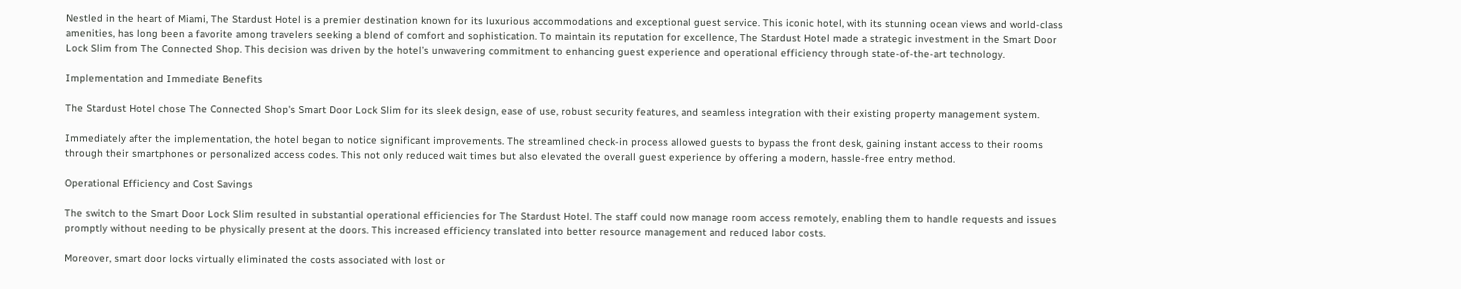Nestled in the heart of Miami, The Stardust Hotel is a premier destination known for its luxurious accommodations and exceptional guest service. This iconic hotel, with its stunning ocean views and world-class amenities, has long been a favorite among travelers seeking a blend of comfort and sophistication. To maintain its reputation for excellence, The Stardust Hotel made a strategic investment in the Smart Door Lock Slim from The Connected Shop. This decision was driven by the hotel’s unwavering commitment to enhancing guest experience and operational efficiency through state-of-the-art technology.

Implementation and Immediate Benefits

The Stardust Hotel chose The Connected Shop's Smart Door Lock Slim for its sleek design, ease of use, robust security features, and seamless integration with their existing property management system.

Immediately after the implementation, the hotel began to notice significant improvements. The streamlined check-in process allowed guests to bypass the front desk, gaining instant access to their rooms through their smartphones or personalized access codes. This not only reduced wait times but also elevated the overall guest experience by offering a modern, hassle-free entry method.

Operational Efficiency and Cost Savings

The switch to the Smart Door Lock Slim resulted in substantial operational efficiencies for The Stardust Hotel. The staff could now manage room access remotely, enabling them to handle requests and issues promptly without needing to be physically present at the doors. This increased efficiency translated into better resource management and reduced labor costs.

Moreover, smart door locks virtually eliminated the costs associated with lost or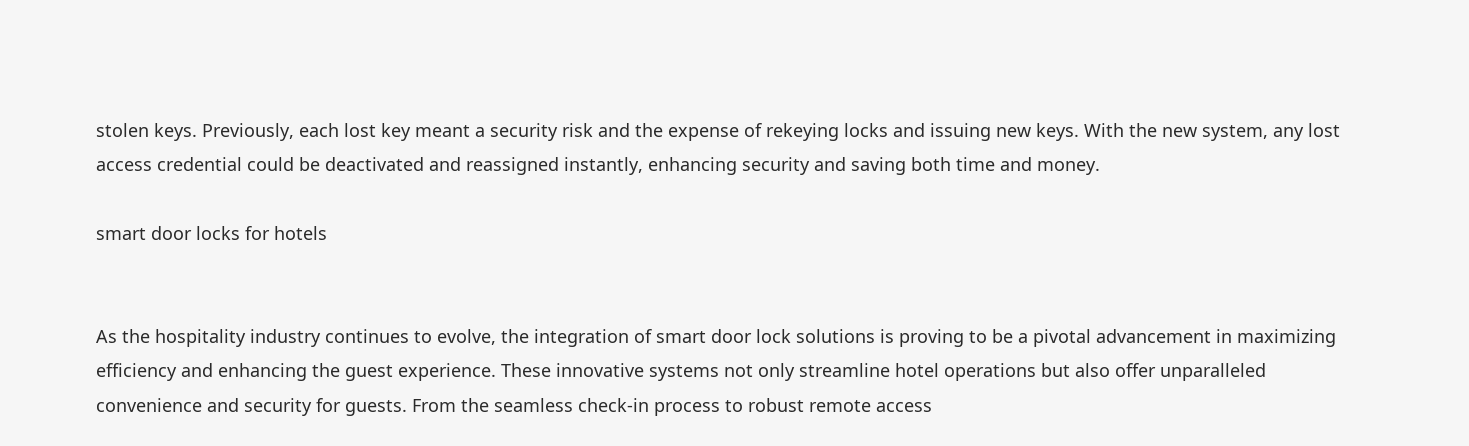stolen keys. Previously, each lost key meant a security risk and the expense of rekeying locks and issuing new keys. With the new system, any lost access credential could be deactivated and reassigned instantly, enhancing security and saving both time and money.

smart door locks for hotels


As the hospitality industry continues to evolve, the integration of smart door lock solutions is proving to be a pivotal advancement in maximizing efficiency and enhancing the guest experience. These innovative systems not only streamline hotel operations but also offer unparalleled convenience and security for guests. From the seamless check-in process to robust remote access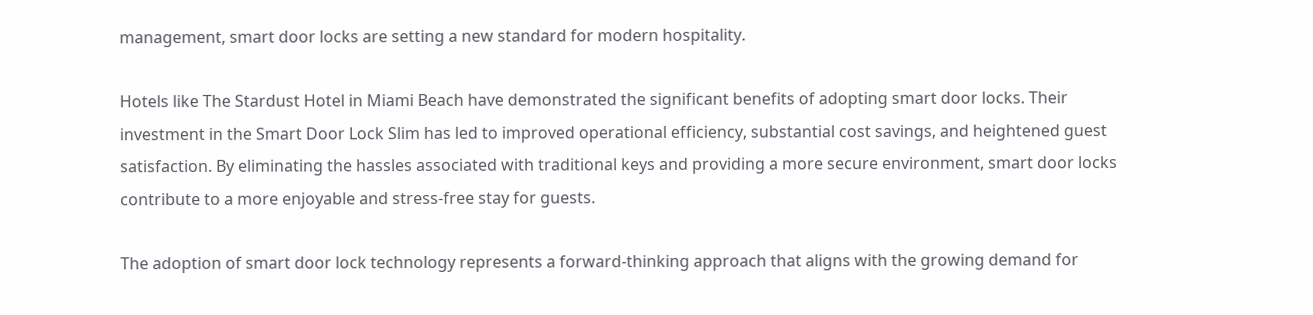management, smart door locks are setting a new standard for modern hospitality.

Hotels like The Stardust Hotel in Miami Beach have demonstrated the significant benefits of adopting smart door locks. Their investment in the Smart Door Lock Slim has led to improved operational efficiency, substantial cost savings, and heightened guest satisfaction. By eliminating the hassles associated with traditional keys and providing a more secure environment, smart door locks contribute to a more enjoyable and stress-free stay for guests.

The adoption of smart door lock technology represents a forward-thinking approach that aligns with the growing demand for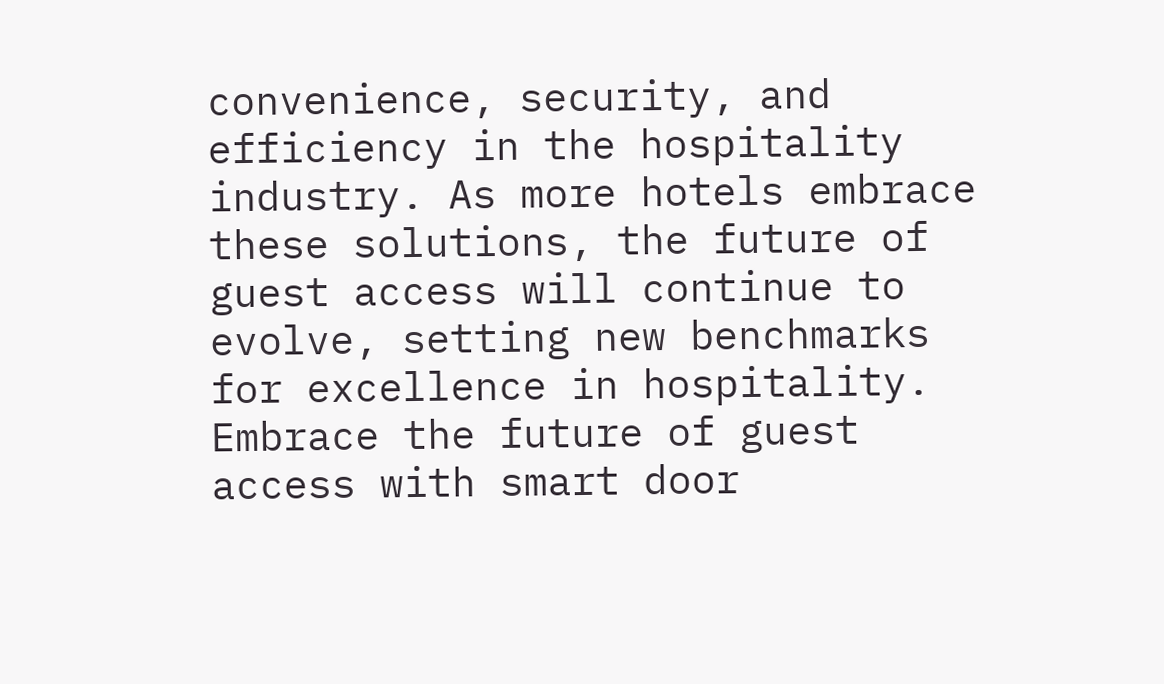convenience, security, and efficiency in the hospitality industry. As more hotels embrace these solutions, the future of guest access will continue to evolve, setting new benchmarks for excellence in hospitality. Embrace the future of guest access with smart door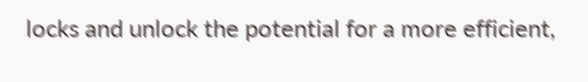locks and unlock the potential for a more efficient,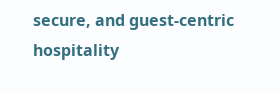secure, and guest-centric hospitality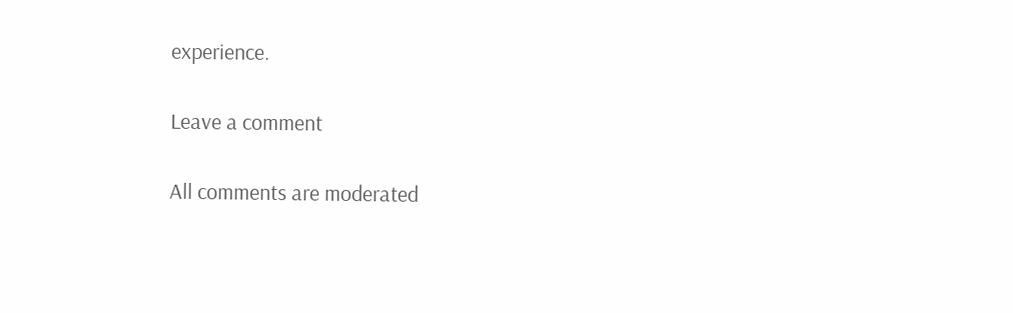experience.

Leave a comment

All comments are moderated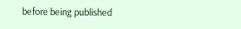before being published